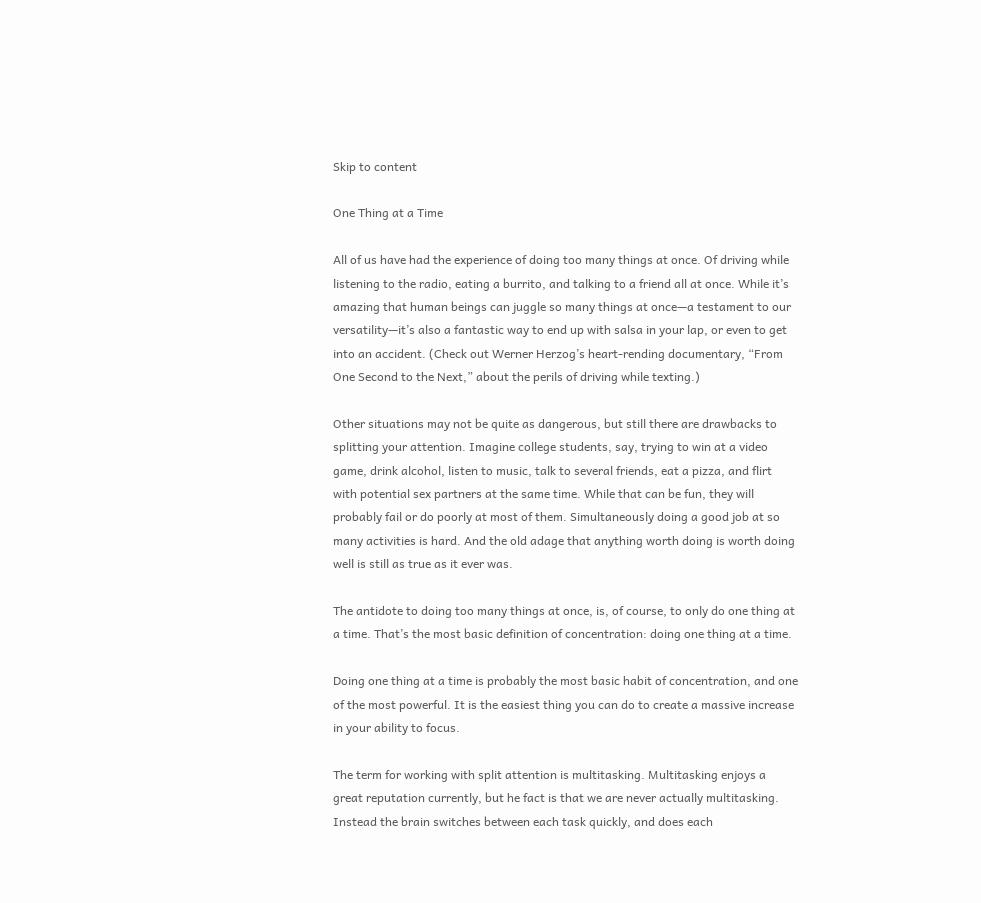Skip to content

One Thing at a Time

All of us have had the experience of doing too many things at once. Of driving while listening to the radio, eating a burrito, and talking to a friend all at once. While it’s amazing that human beings can juggle so many things at once—a testament to our versatility—it’s also a fantastic way to end up with salsa in your lap, or even to get into an accident. (Check out Werner Herzog’s heart-rending documentary, “From One Second to the Next,” about the perils of driving while texting.)

Other situations may not be quite as dangerous, but still there are drawbacks to splitting your attention. Imagine college students, say, trying to win at a video game, drink alcohol, listen to music, talk to several friends, eat a pizza, and flirt with potential sex partners at the same time. While that can be fun, they will probably fail or do poorly at most of them. Simultaneously doing a good job at so many activities is hard. And the old adage that anything worth doing is worth doing well is still as true as it ever was.

The antidote to doing too many things at once, is, of course, to only do one thing at a time. That’s the most basic definition of concentration: doing one thing at a time.

Doing one thing at a time is probably the most basic habit of concentration, and one of the most powerful. It is the easiest thing you can do to create a massive increase in your ability to focus.

The term for working with split attention is multitasking. Multitasking enjoys a great reputation currently, but he fact is that we are never actually multitasking. Instead the brain switches between each task quickly, and does each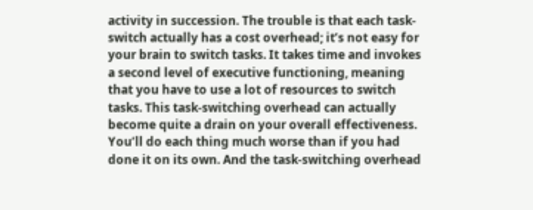activity in succession. The trouble is that each task-switch actually has a cost overhead; it’s not easy for your brain to switch tasks. It takes time and invokes a second level of executive functioning, meaning that you have to use a lot of resources to switch tasks. This task-switching overhead can actually become quite a drain on your overall effectiveness. You’ll do each thing much worse than if you had done it on its own. And the task-switching overhead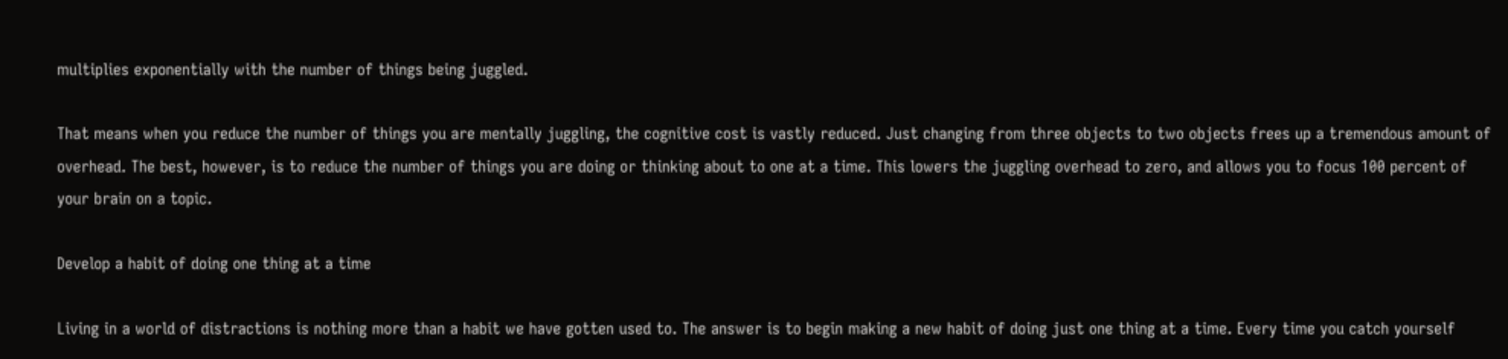multiplies exponentially with the number of things being juggled.

That means when you reduce the number of things you are mentally juggling, the cognitive cost is vastly reduced. Just changing from three objects to two objects frees up a tremendous amount of overhead. The best, however, is to reduce the number of things you are doing or thinking about to one at a time. This lowers the juggling overhead to zero, and allows you to focus 100 percent of your brain on a topic.

Develop a habit of doing one thing at a time

Living in a world of distractions is nothing more than a habit we have gotten used to. The answer is to begin making a new habit of doing just one thing at a time. Every time you catch yourself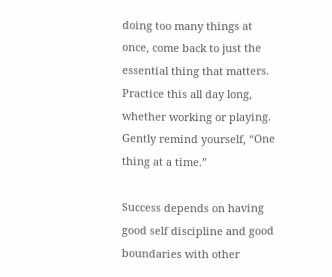doing too many things at once, come back to just the essential thing that matters. Practice this all day long, whether working or playing. Gently remind yourself, “One thing at a time.”

Success depends on having good self discipline and good boundaries with other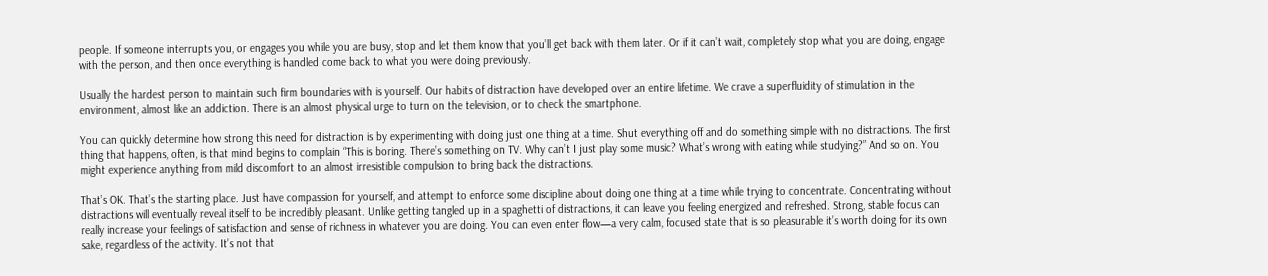people. If someone interrupts you, or engages you while you are busy, stop and let them know that you’ll get back with them later. Or if it can’t wait, completely stop what you are doing, engage with the person, and then once everything is handled come back to what you were doing previously.

Usually the hardest person to maintain such firm boundaries with is yourself. Our habits of distraction have developed over an entire lifetime. We crave a superfluidity of stimulation in the environment, almost like an addiction. There is an almost physical urge to turn on the television, or to check the smartphone.

You can quickly determine how strong this need for distraction is by experimenting with doing just one thing at a time. Shut everything off and do something simple with no distractions. The first thing that happens, often, is that mind begins to complain “This is boring. There’s something on TV. Why can’t I just play some music? What’s wrong with eating while studying?” And so on. You might experience anything from mild discomfort to an almost irresistible compulsion to bring back the distractions.

That’s OK. That’s the starting place. Just have compassion for yourself, and attempt to enforce some discipline about doing one thing at a time while trying to concentrate. Concentrating without distractions will eventually reveal itself to be incredibly pleasant. Unlike getting tangled up in a spaghetti of distractions, it can leave you feeling energized and refreshed. Strong, stable focus can really increase your feelings of satisfaction and sense of richness in whatever you are doing. You can even enter flow—a very calm, focused state that is so pleasurable it’s worth doing for its own sake, regardless of the activity. It’s not that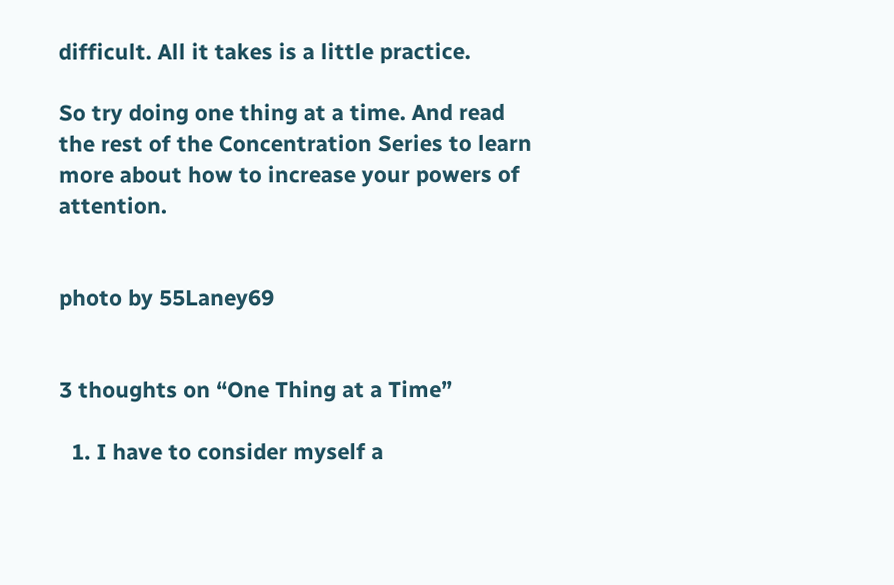difficult. All it takes is a little practice.

So try doing one thing at a time. And read the rest of the Concentration Series to learn more about how to increase your powers of attention.


photo by 55Laney69


3 thoughts on “One Thing at a Time”

  1. I have to consider myself a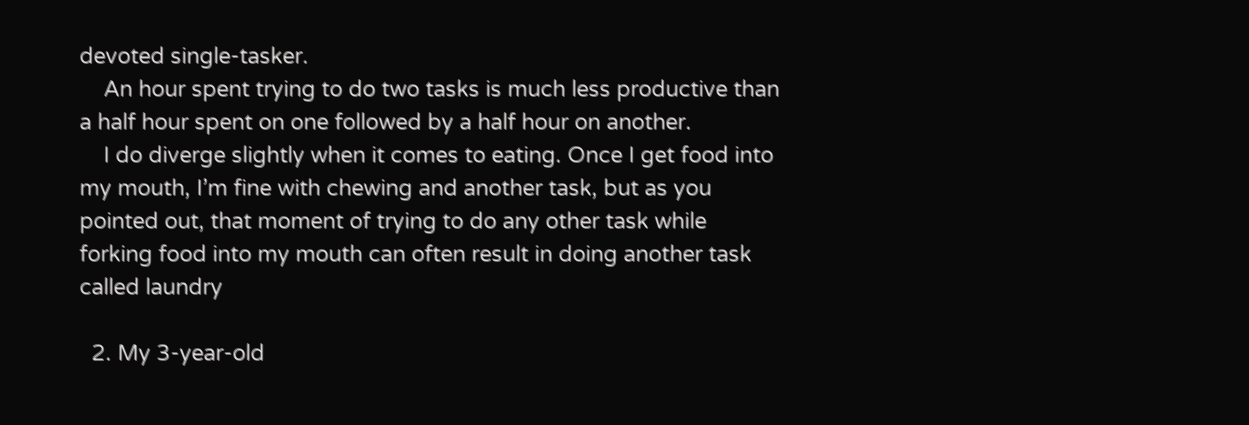devoted single-tasker.
    An hour spent trying to do two tasks is much less productive than a half hour spent on one followed by a half hour on another.
    I do diverge slightly when it comes to eating. Once I get food into my mouth, I’m fine with chewing and another task, but as you pointed out, that moment of trying to do any other task while forking food into my mouth can often result in doing another task called laundry

  2. My 3-year-old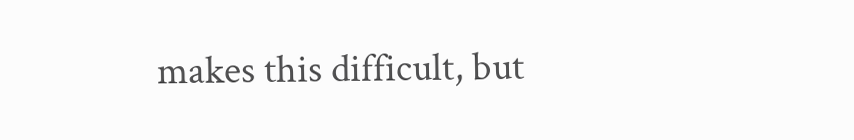makes this difficult, but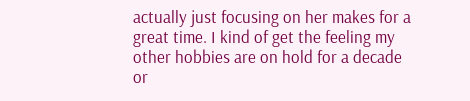actually just focusing on her makes for a great time. I kind of get the feeling my other hobbies are on hold for a decade or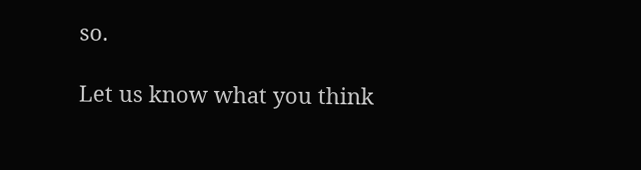so.

Let us know what you think